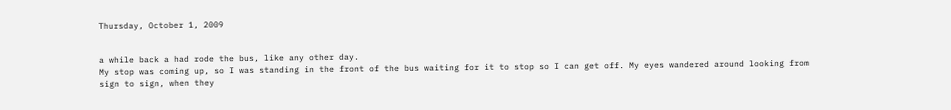Thursday, October 1, 2009


a while back a had rode the bus, like any other day.
My stop was coming up, so I was standing in the front of the bus waiting for it to stop so I can get off. My eyes wandered around looking from sign to sign, when they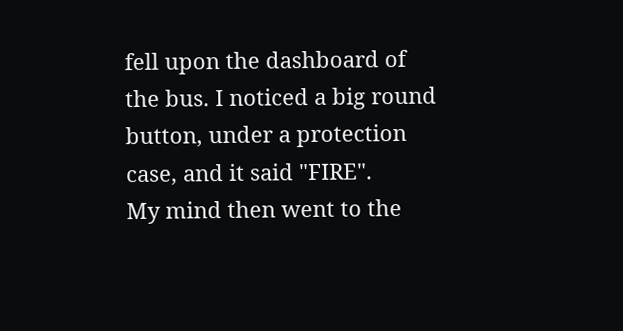fell upon the dashboard of the bus. I noticed a big round button, under a protection case, and it said "FIRE".
My mind then went to the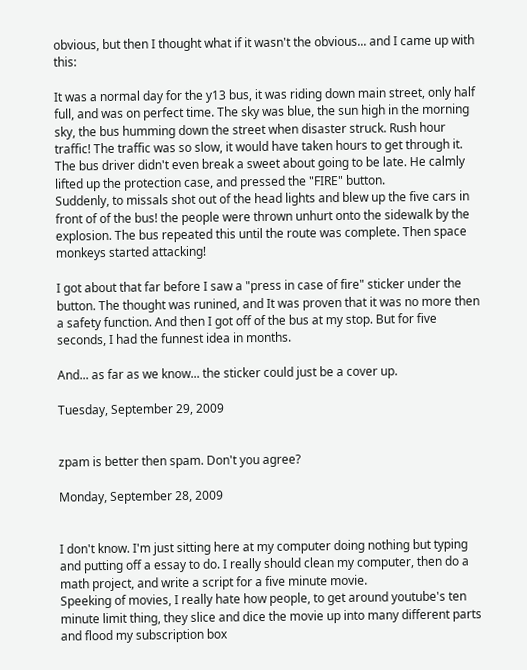obvious, but then I thought what if it wasn't the obvious... and I came up with this:

It was a normal day for the y13 bus, it was riding down main street, only half full, and was on perfect time. The sky was blue, the sun high in the morning sky, the bus humming down the street when disaster struck. Rush hour traffic! The traffic was so slow, it would have taken hours to get through it. The bus driver didn't even break a sweet about going to be late. He calmly lifted up the protection case, and pressed the "FIRE" button.
Suddenly, to missals shot out of the head lights and blew up the five cars in front of of the bus! the people were thrown unhurt onto the sidewalk by the explosion. The bus repeated this until the route was complete. Then space monkeys started attacking!

I got about that far before I saw a "press in case of fire" sticker under the button. The thought was runined, and It was proven that it was no more then a safety function. And then I got off of the bus at my stop. But for five seconds, I had the funnest idea in months.

And... as far as we know... the sticker could just be a cover up.

Tuesday, September 29, 2009


zpam is better then spam. Don't you agree?

Monday, September 28, 2009


I don't know. I'm just sitting here at my computer doing nothing but typing and putting off a essay to do. I really should clean my computer, then do a math project, and write a script for a five minute movie.
Speeking of movies, I really hate how people, to get around youtube's ten minute limit thing, they slice and dice the movie up into many different parts and flood my subscription box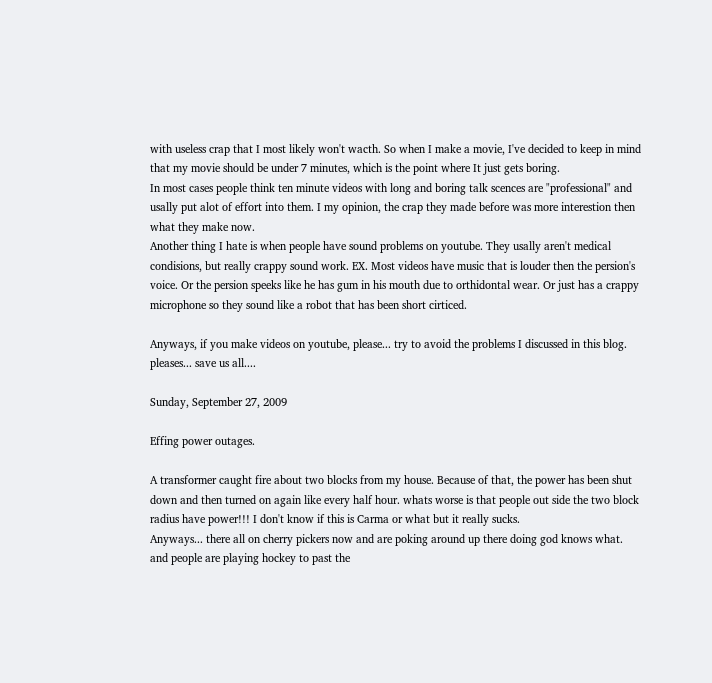with useless crap that I most likely won't wacth. So when I make a movie, I've decided to keep in mind that my movie should be under 7 minutes, which is the point where It just gets boring.
In most cases people think ten minute videos with long and boring talk scences are "professional" and usally put alot of effort into them. I my opinion, the crap they made before was more interestion then what they make now.
Another thing I hate is when people have sound problems on youtube. They usally aren't medical condisions, but really crappy sound work. EX. Most videos have music that is louder then the persion's voice. Or the persion speeks like he has gum in his mouth due to orthidontal wear. Or just has a crappy microphone so they sound like a robot that has been short cirticed.

Anyways, if you make videos on youtube, please... try to avoid the problems I discussed in this blog. pleases... save us all....

Sunday, September 27, 2009

Effing power outages.

A transformer caught fire about two blocks from my house. Because of that, the power has been shut down and then turned on again like every half hour. whats worse is that people out side the two block radius have power!!! I don't know if this is Carma or what but it really sucks.
Anyways... there all on cherry pickers now and are poking around up there doing god knows what.
and people are playing hockey to past the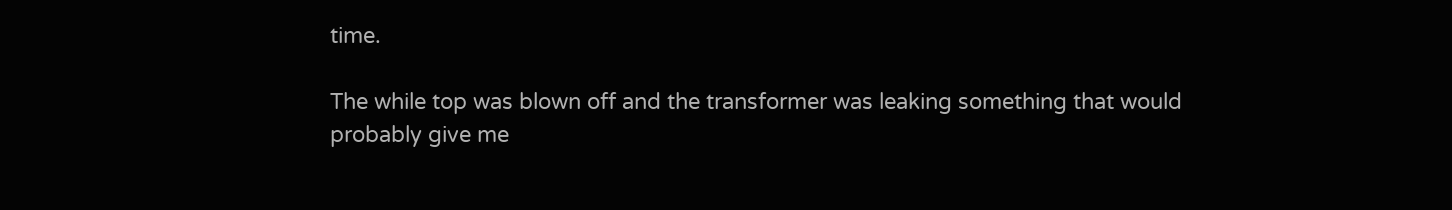time.

The while top was blown off and the transformer was leaking something that would probably give me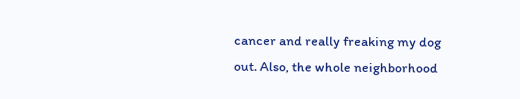cancer and really freaking my dog out. Also, the whole neighborhood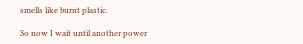smells like burnt plastic.

So now I wait until another power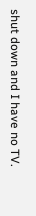shut down and I have no TV.